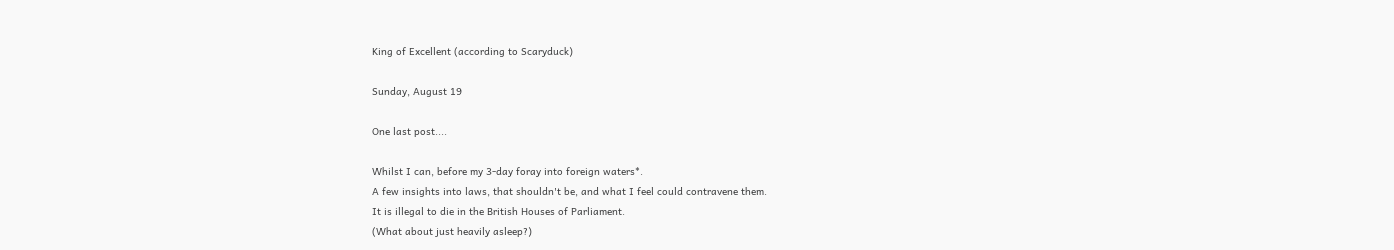King of Excellent (according to Scaryduck)

Sunday, August 19

One last post....

Whilst I can, before my 3-day foray into foreign waters*.
A few insights into laws, that shouldn't be, and what I feel could contravene them.
It is illegal to die in the British Houses of Parliament.
(What about just heavily asleep?)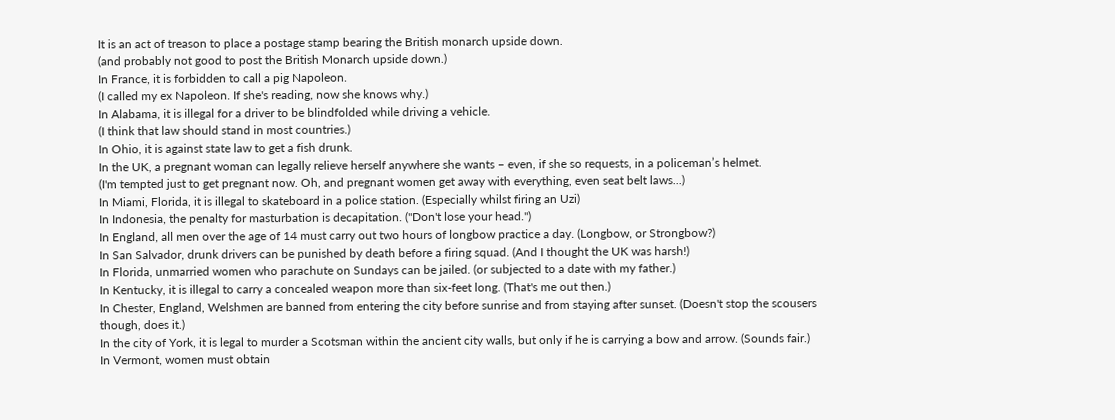It is an act of treason to place a postage stamp bearing the British monarch upside down.
(and probably not good to post the British Monarch upside down.)
In France, it is forbidden to call a pig Napoleon.
(I called my ex Napoleon. If she's reading, now she knows why.)
In Alabama, it is illegal for a driver to be blindfolded while driving a vehicle.
(I think that law should stand in most countries.)
In Ohio, it is against state law to get a fish drunk.
In the UK, a pregnant woman can legally relieve herself anywhere she wants – even, if she so requests, in a policeman’s helmet.
(I'm tempted just to get pregnant now. Oh, and pregnant women get away with everything, even seat belt laws...)
In Miami, Florida, it is illegal to skateboard in a police station. (Especially whilst firing an Uzi)
In Indonesia, the penalty for masturbation is decapitation. ("Don't lose your head.")
In England, all men over the age of 14 must carry out two hours of longbow practice a day. (Longbow, or Strongbow?)
In San Salvador, drunk drivers can be punished by death before a firing squad. (And I thought the UK was harsh!)
In Florida, unmarried women who parachute on Sundays can be jailed. (or subjected to a date with my father.)
In Kentucky, it is illegal to carry a concealed weapon more than six-feet long. (That's me out then.)
In Chester, England, Welshmen are banned from entering the city before sunrise and from staying after sunset. (Doesn't stop the scousers though, does it.)
In the city of York, it is legal to murder a Scotsman within the ancient city walls, but only if he is carrying a bow and arrow. (Sounds fair.)
In Vermont, women must obtain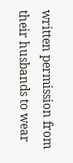written permission from their husbands to wear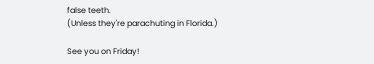false teeth.
(Unless they're parachuting in Florida.)

See you on Friday!